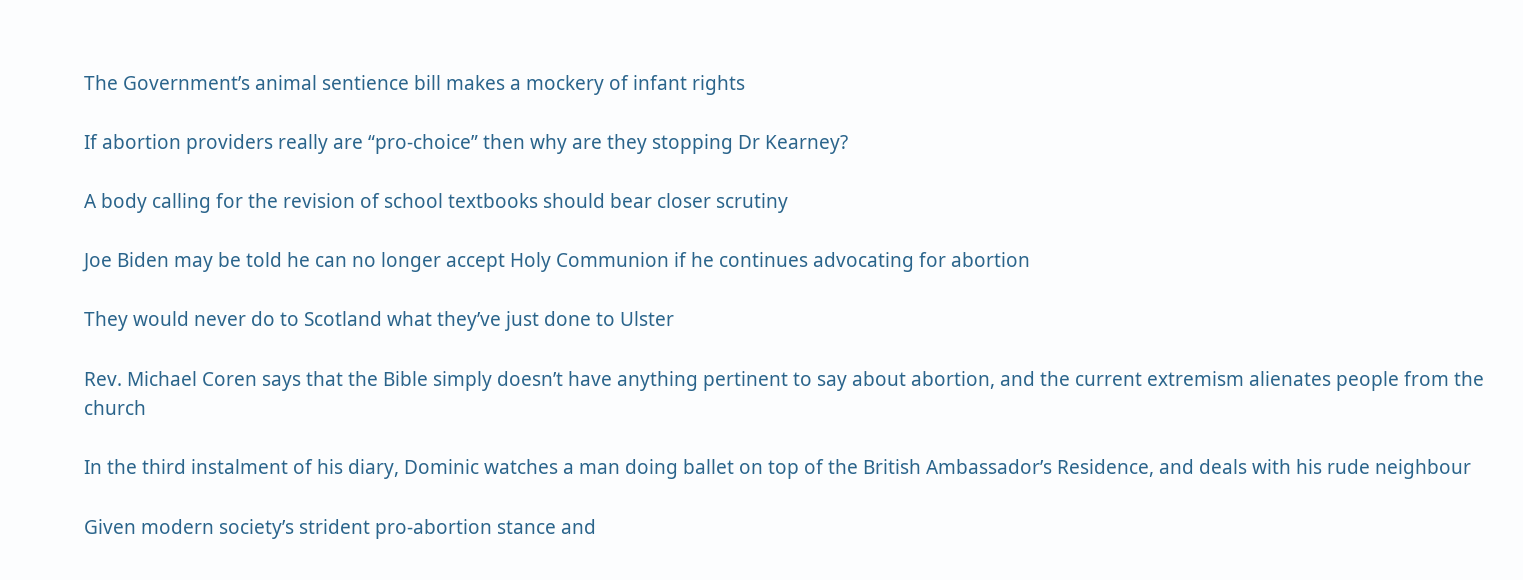The Government’s animal sentience bill makes a mockery of infant rights

If abortion providers really are “pro-choice” then why are they stopping Dr Kearney?

A body calling for the revision of school textbooks should bear closer scrutiny

Joe Biden may be told he can no longer accept Holy Communion if he continues advocating for abortion

They would never do to Scotland what they’ve just done to Ulster

Rev. Michael Coren says that the Bible simply doesn’t have anything pertinent to say about abortion, and the current extremism alienates people from the church

In the third instalment of his diary, Dominic watches a man doing ballet on top of the British Ambassador’s Residence, and deals with his rude neighbour

Given modern society’s strident pro-abortion stance and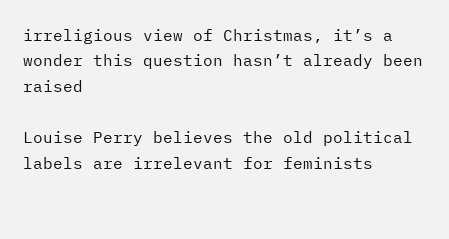irreligious view of Christmas, it’s a wonder this question hasn’t already been raised

Louise Perry believes the old political labels are irrelevant for feminists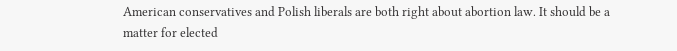American conservatives and Polish liberals are both right about abortion law. It should be a matter for elected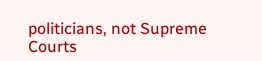politicians, not Supreme Courts